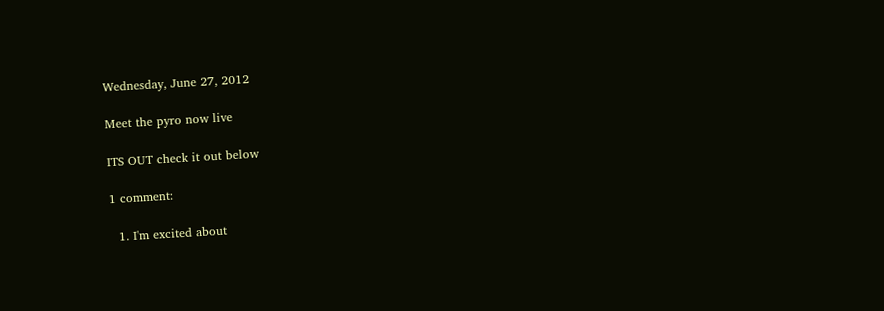Wednesday, June 27, 2012

Meet the pyro now live

ITS OUT check it out below

1 comment:

  1. I'm excited about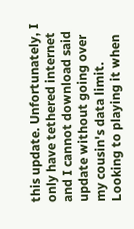this update. Unfortunately, I only have tethered internet and I cannot download said update without going over my cousin's data limit. Looking to playing it when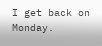I get back on Monday.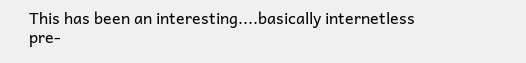This has been an interesting....basically internetless pre-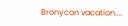Bronycon vacation....